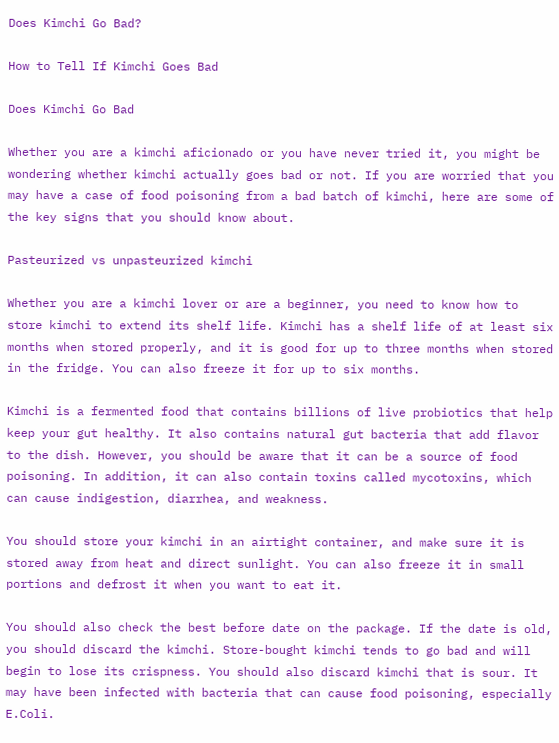Does Kimchi Go Bad?

How to Tell If Kimchi Goes Bad

Does Kimchi Go Bad

Whether you are a kimchi aficionado or you have never tried it, you might be wondering whether kimchi actually goes bad or not. If you are worried that you may have a case of food poisoning from a bad batch of kimchi, here are some of the key signs that you should know about.

Pasteurized vs unpasteurized kimchi

Whether you are a kimchi lover or are a beginner, you need to know how to store kimchi to extend its shelf life. Kimchi has a shelf life of at least six months when stored properly, and it is good for up to three months when stored in the fridge. You can also freeze it for up to six months.

Kimchi is a fermented food that contains billions of live probiotics that help keep your gut healthy. It also contains natural gut bacteria that add flavor to the dish. However, you should be aware that it can be a source of food poisoning. In addition, it can also contain toxins called mycotoxins, which can cause indigestion, diarrhea, and weakness.

You should store your kimchi in an airtight container, and make sure it is stored away from heat and direct sunlight. You can also freeze it in small portions and defrost it when you want to eat it.

You should also check the best before date on the package. If the date is old, you should discard the kimchi. Store-bought kimchi tends to go bad and will begin to lose its crispness. You should also discard kimchi that is sour. It may have been infected with bacteria that can cause food poisoning, especially E.Coli.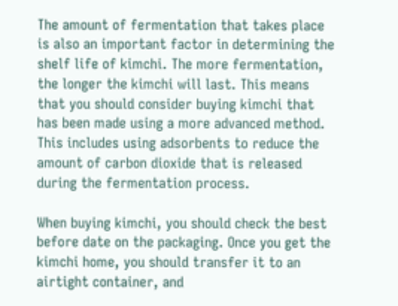The amount of fermentation that takes place is also an important factor in determining the shelf life of kimchi. The more fermentation, the longer the kimchi will last. This means that you should consider buying kimchi that has been made using a more advanced method. This includes using adsorbents to reduce the amount of carbon dioxide that is released during the fermentation process.

When buying kimchi, you should check the best before date on the packaging. Once you get the kimchi home, you should transfer it to an airtight container, and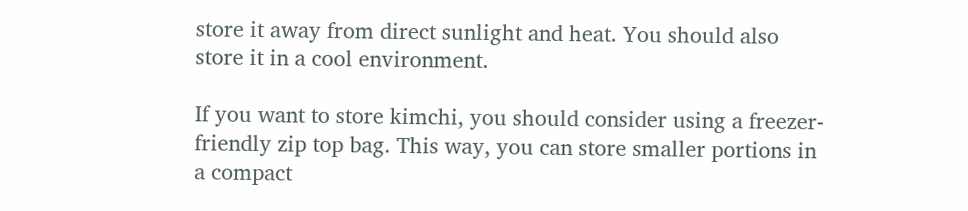store it away from direct sunlight and heat. You should also store it in a cool environment.

If you want to store kimchi, you should consider using a freezer-friendly zip top bag. This way, you can store smaller portions in a compact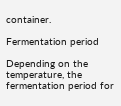container.

Fermentation period

Depending on the temperature, the fermentation period for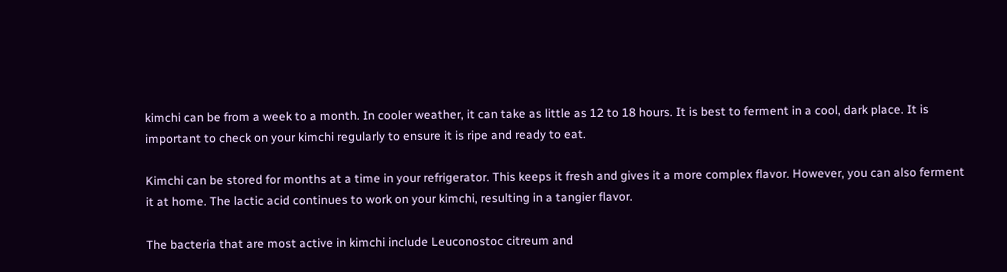kimchi can be from a week to a month. In cooler weather, it can take as little as 12 to 18 hours. It is best to ferment in a cool, dark place. It is important to check on your kimchi regularly to ensure it is ripe and ready to eat.

Kimchi can be stored for months at a time in your refrigerator. This keeps it fresh and gives it a more complex flavor. However, you can also ferment it at home. The lactic acid continues to work on your kimchi, resulting in a tangier flavor.

The bacteria that are most active in kimchi include Leuconostoc citreum and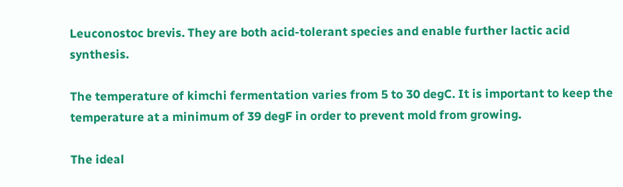Leuconostoc brevis. They are both acid-tolerant species and enable further lactic acid synthesis.

The temperature of kimchi fermentation varies from 5 to 30 degC. It is important to keep the temperature at a minimum of 39 degF in order to prevent mold from growing.

The ideal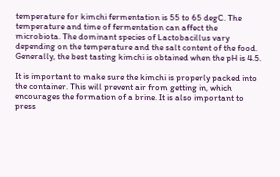temperature for kimchi fermentation is 55 to 65 degC. The temperature and time of fermentation can affect the microbiota. The dominant species of Lactobacillus vary depending on the temperature and the salt content of the food. Generally, the best tasting kimchi is obtained when the pH is 4.5.

It is important to make sure the kimchi is properly packed into the container. This will prevent air from getting in, which encourages the formation of a brine. It is also important to press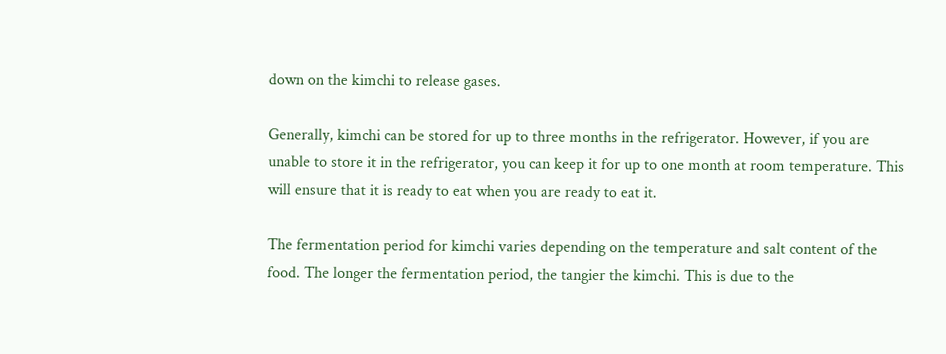down on the kimchi to release gases.

Generally, kimchi can be stored for up to three months in the refrigerator. However, if you are unable to store it in the refrigerator, you can keep it for up to one month at room temperature. This will ensure that it is ready to eat when you are ready to eat it.

The fermentation period for kimchi varies depending on the temperature and salt content of the food. The longer the fermentation period, the tangier the kimchi. This is due to the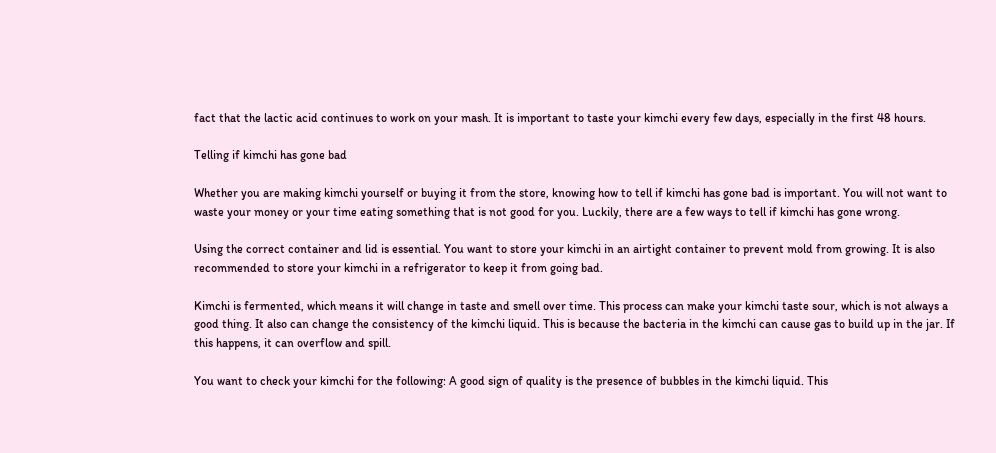fact that the lactic acid continues to work on your mash. It is important to taste your kimchi every few days, especially in the first 48 hours.

Telling if kimchi has gone bad

Whether you are making kimchi yourself or buying it from the store, knowing how to tell if kimchi has gone bad is important. You will not want to waste your money or your time eating something that is not good for you. Luckily, there are a few ways to tell if kimchi has gone wrong.

Using the correct container and lid is essential. You want to store your kimchi in an airtight container to prevent mold from growing. It is also recommended to store your kimchi in a refrigerator to keep it from going bad.

Kimchi is fermented, which means it will change in taste and smell over time. This process can make your kimchi taste sour, which is not always a good thing. It also can change the consistency of the kimchi liquid. This is because the bacteria in the kimchi can cause gas to build up in the jar. If this happens, it can overflow and spill.

You want to check your kimchi for the following: A good sign of quality is the presence of bubbles in the kimchi liquid. This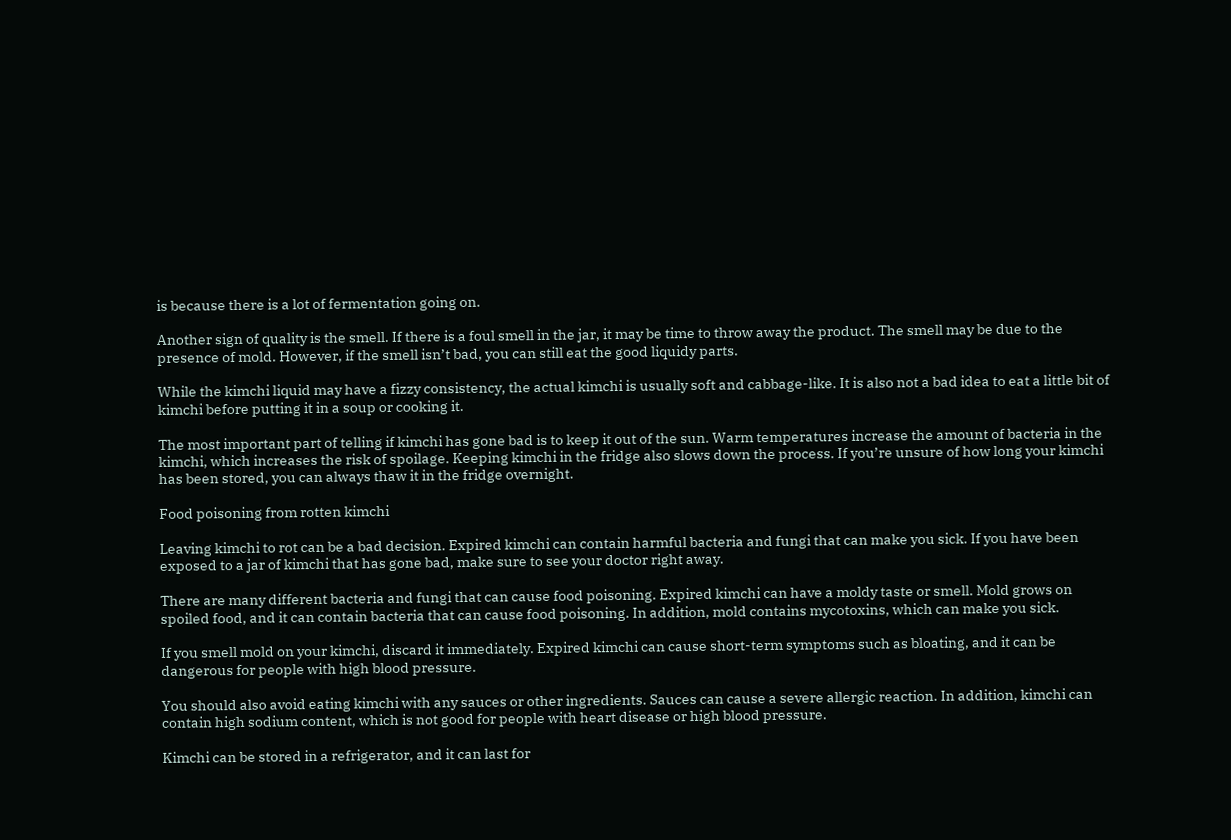is because there is a lot of fermentation going on.

Another sign of quality is the smell. If there is a foul smell in the jar, it may be time to throw away the product. The smell may be due to the presence of mold. However, if the smell isn’t bad, you can still eat the good liquidy parts.

While the kimchi liquid may have a fizzy consistency, the actual kimchi is usually soft and cabbage-like. It is also not a bad idea to eat a little bit of kimchi before putting it in a soup or cooking it.

The most important part of telling if kimchi has gone bad is to keep it out of the sun. Warm temperatures increase the amount of bacteria in the kimchi, which increases the risk of spoilage. Keeping kimchi in the fridge also slows down the process. If you’re unsure of how long your kimchi has been stored, you can always thaw it in the fridge overnight.

Food poisoning from rotten kimchi

Leaving kimchi to rot can be a bad decision. Expired kimchi can contain harmful bacteria and fungi that can make you sick. If you have been exposed to a jar of kimchi that has gone bad, make sure to see your doctor right away.

There are many different bacteria and fungi that can cause food poisoning. Expired kimchi can have a moldy taste or smell. Mold grows on spoiled food, and it can contain bacteria that can cause food poisoning. In addition, mold contains mycotoxins, which can make you sick.

If you smell mold on your kimchi, discard it immediately. Expired kimchi can cause short-term symptoms such as bloating, and it can be dangerous for people with high blood pressure.

You should also avoid eating kimchi with any sauces or other ingredients. Sauces can cause a severe allergic reaction. In addition, kimchi can contain high sodium content, which is not good for people with heart disease or high blood pressure.

Kimchi can be stored in a refrigerator, and it can last for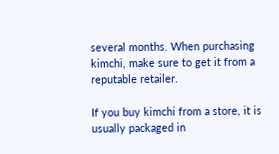several months. When purchasing kimchi, make sure to get it from a reputable retailer.

If you buy kimchi from a store, it is usually packaged in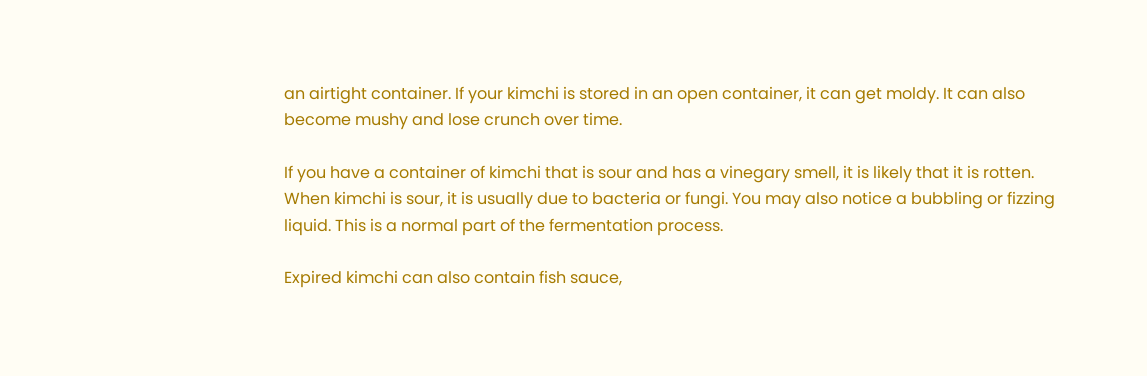an airtight container. If your kimchi is stored in an open container, it can get moldy. It can also become mushy and lose crunch over time.

If you have a container of kimchi that is sour and has a vinegary smell, it is likely that it is rotten. When kimchi is sour, it is usually due to bacteria or fungi. You may also notice a bubbling or fizzing liquid. This is a normal part of the fermentation process.

Expired kimchi can also contain fish sauce,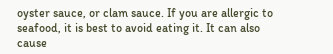oyster sauce, or clam sauce. If you are allergic to seafood, it is best to avoid eating it. It can also cause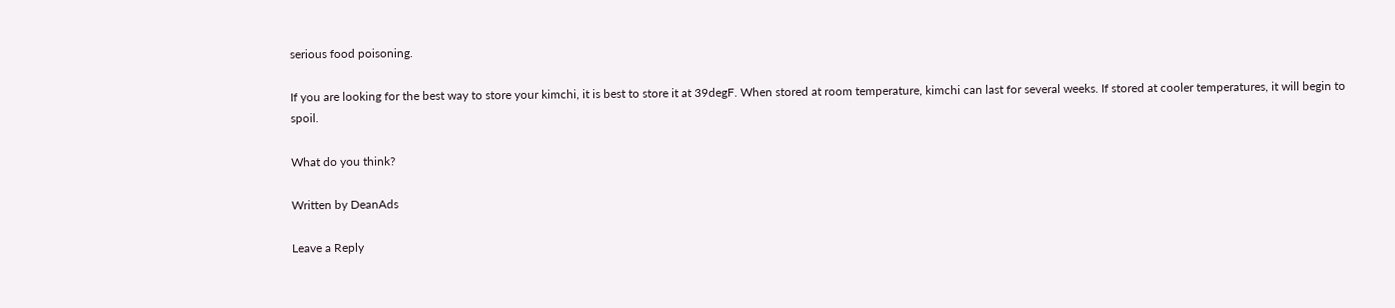serious food poisoning.

If you are looking for the best way to store your kimchi, it is best to store it at 39degF. When stored at room temperature, kimchi can last for several weeks. If stored at cooler temperatures, it will begin to spoil.

What do you think?

Written by DeanAds

Leave a Reply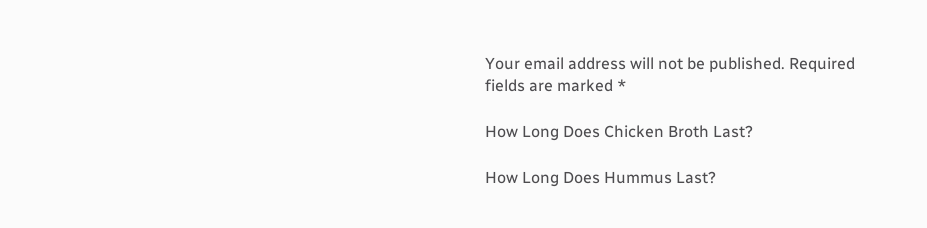Your email address will not be published. Required fields are marked *

How Long Does Chicken Broth Last?

How Long Does Hummus Last?